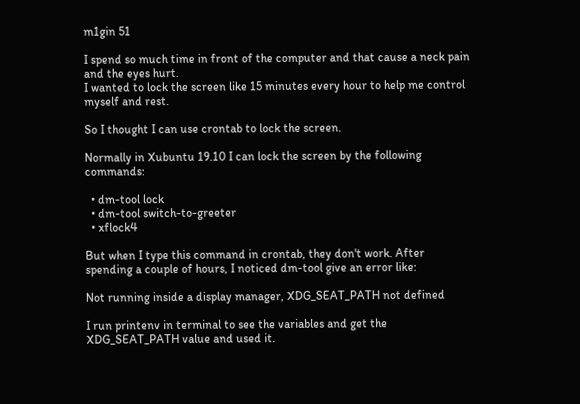m1gin 51

I spend so much time in front of the computer and that cause a neck pain and the eyes hurt.
I wanted to lock the screen like 15 minutes every hour to help me control myself and rest.

So I thought I can use crontab to lock the screen.

Normally in Xubuntu 19.10 I can lock the screen by the following commands:

  • dm-tool lock
  • dm-tool switch-to-greeter
  • xflock4

But when I type this command in crontab, they don't work. After spending a couple of hours, I noticed dm-tool give an error like:

Not running inside a display manager, XDG_SEAT_PATH not defined

I run printenv in terminal to see the variables and get the XDG_SEAT_PATH value and used it.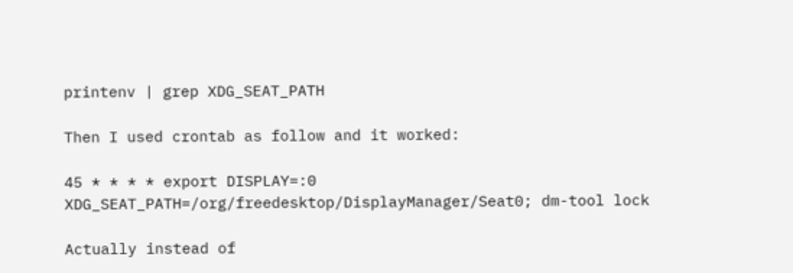printenv | grep XDG_SEAT_PATH

Then I used crontab as follow and it worked:

45 * * * * export DISPLAY=:0 XDG_SEAT_PATH=/org/freedesktop/DisplayManager/Seat0; dm-tool lock

Actually instead of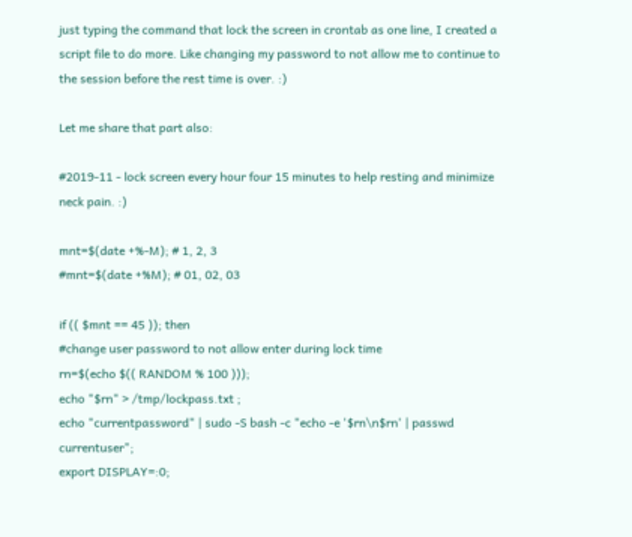just typing the command that lock the screen in crontab as one line, I created a script file to do more. Like changing my password to not allow me to continue to the session before the rest time is over. :)

Let me share that part also:

#2019-11 - lock screen every hour four 15 minutes to help resting and minimize neck pain. :)

mnt=$(date +%-M); # 1, 2, 3
#mnt=$(date +%M); # 01, 02, 03

if (( $mnt == 45 )); then
#change user password to not allow enter during lock time
rn=$(echo $(( RANDOM % 100 )));
echo "$rn" > /tmp/lockpass.txt ;
echo "currentpassword" | sudo -S bash -c "echo -e '$rn\n$rn' | passwd currentuser";
export DISPLAY=:0;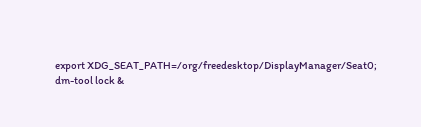export XDG_SEAT_PATH=/org/freedesktop/DisplayManager/Seat0;
dm-tool lock &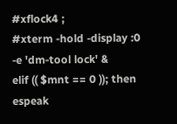#xflock4 ;
#xterm -hold -display :0 -e 'dm-tool lock' &
elif (( $mnt == 0 )); then
espeak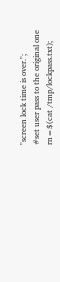"screen lock time is over.";
#set user pass to the original one
rn=$(cat /tmp/lockpass.txt);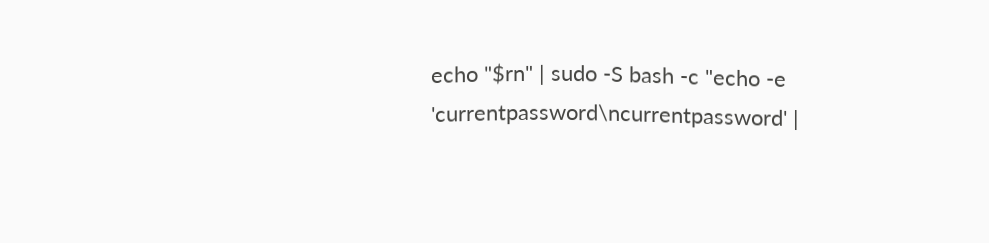echo "$rn" | sudo -S bash -c "echo -e 'currentpassword\ncurrentpassword' |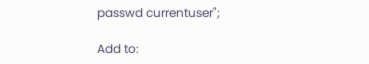passwd currentuser";

Add to: